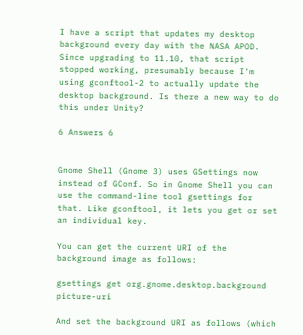I have a script that updates my desktop background every day with the NASA APOD. Since upgrading to 11.10, that script stopped working, presumably because I'm using gconftool-2 to actually update the desktop background. Is there a new way to do this under Unity?

6 Answers 6


Gnome Shell (Gnome 3) uses GSettings now instead of GConf. So in Gnome Shell you can use the command-line tool gsettings for that. Like gconftool, it lets you get or set an individual key.

You can get the current URI of the background image as follows:

gsettings get org.gnome.desktop.background picture-uri

And set the background URI as follows (which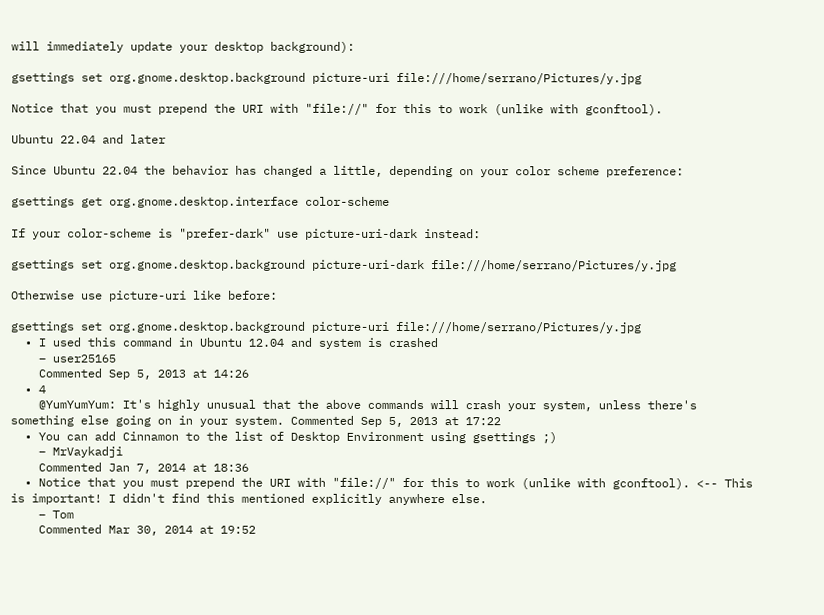will immediately update your desktop background):

gsettings set org.gnome.desktop.background picture-uri file:///home/serrano/Pictures/y.jpg

Notice that you must prepend the URI with "file://" for this to work (unlike with gconftool).

Ubuntu 22.04 and later

Since Ubuntu 22.04 the behavior has changed a little, depending on your color scheme preference:

gsettings get org.gnome.desktop.interface color-scheme

If your color-scheme is "prefer-dark" use picture-uri-dark instead:

gsettings set org.gnome.desktop.background picture-uri-dark file:///home/serrano/Pictures/y.jpg

Otherwise use picture-uri like before:

gsettings set org.gnome.desktop.background picture-uri file:///home/serrano/Pictures/y.jpg
  • I used this command in Ubuntu 12.04 and system is crashed
    – user25165
    Commented Sep 5, 2013 at 14:26
  • 4
    @YumYumYum: It's highly unusual that the above commands will crash your system, unless there's something else going on in your system. Commented Sep 5, 2013 at 17:22
  • You can add Cinnamon to the list of Desktop Environment using gsettings ;)
    – MrVaykadji
    Commented Jan 7, 2014 at 18:36
  • Notice that you must prepend the URI with "file://" for this to work (unlike with gconftool). <-- This is important! I didn't find this mentioned explicitly anywhere else.
    – Tom
    Commented Mar 30, 2014 at 19:52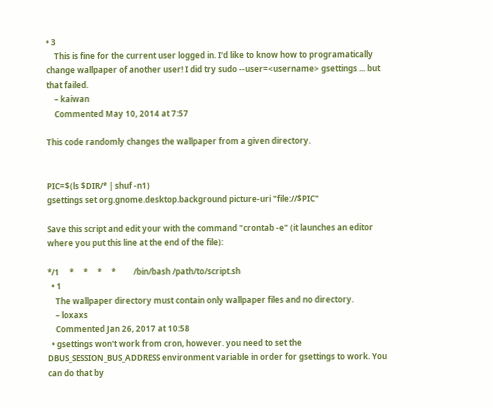• 3
    This is fine for the current user logged in. I'd like to know how to programatically change wallpaper of another user! I did try sudo --user=<username> gsettings ... but that failed.
    – kaiwan
    Commented May 10, 2014 at 7:57

This code randomly changes the wallpaper from a given directory.


PIC=$(ls $DIR/* | shuf -n1)
gsettings set org.gnome.desktop.background picture-uri "file://$PIC"

Save this script and edit your with the command "crontab -e" (it launches an editor where you put this line at the end of the file):

*/1     *     *     *     *         /bin/bash /path/to/script.sh
  • 1
    The wallpaper directory must contain only wallpaper files and no directory.
    – loxaxs
    Commented Jan 26, 2017 at 10:58
  • gsettings won't work from cron, however. you need to set the DBUS_SESSION_BUS_ADDRESS environment variable in order for gsettings to work. You can do that by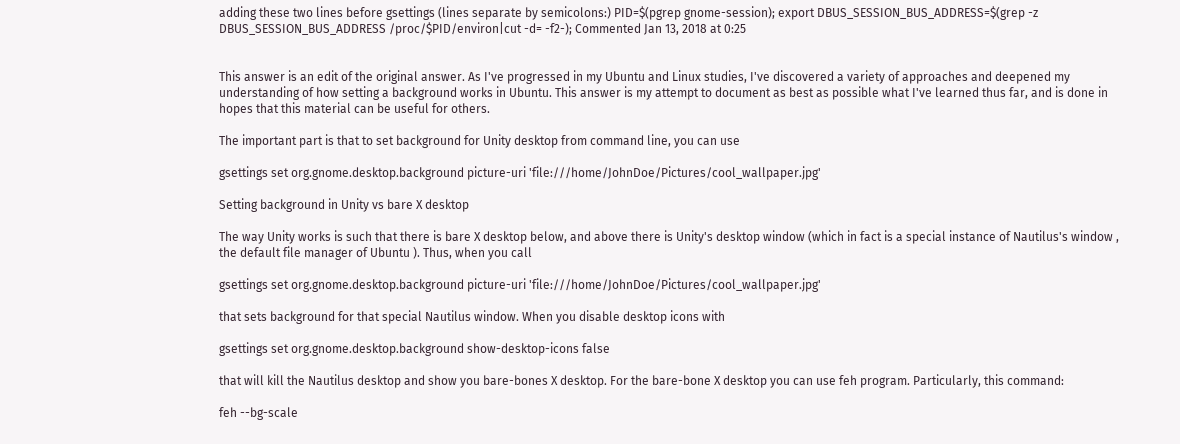adding these two lines before gsettings (lines separate by semicolons:) PID=$(pgrep gnome-session); export DBUS_SESSION_BUS_ADDRESS=$(grep -z DBUS_SESSION_BUS_ADDRESS /proc/$PID/environ|cut -d= -f2-); Commented Jan 13, 2018 at 0:25


This answer is an edit of the original answer. As I've progressed in my Ubuntu and Linux studies, I've discovered a variety of approaches and deepened my understanding of how setting a background works in Ubuntu. This answer is my attempt to document as best as possible what I've learned thus far, and is done in hopes that this material can be useful for others.

The important part is that to set background for Unity desktop from command line, you can use

gsettings set org.gnome.desktop.background picture-uri 'file:///home/JohnDoe/Pictures/cool_wallpaper.jpg'

Setting background in Unity vs bare X desktop

The way Unity works is such that there is bare X desktop below, and above there is Unity's desktop window (which in fact is a special instance of Nautilus's window , the default file manager of Ubuntu ). Thus, when you call

gsettings set org.gnome.desktop.background picture-uri 'file:///home/JohnDoe/Pictures/cool_wallpaper.jpg'

that sets background for that special Nautilus window. When you disable desktop icons with

gsettings set org.gnome.desktop.background show-desktop-icons false

that will kill the Nautilus desktop and show you bare-bones X desktop. For the bare-bone X desktop you can use feh program. Particularly, this command:

feh --bg-scale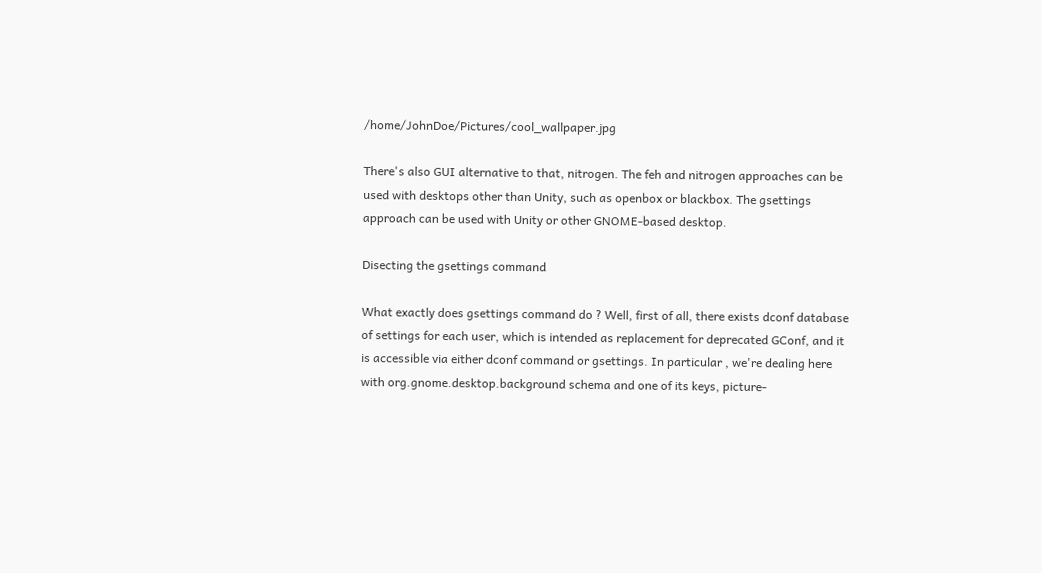/home/JohnDoe/Pictures/cool_wallpaper.jpg

There's also GUI alternative to that, nitrogen. The feh and nitrogen approaches can be used with desktops other than Unity, such as openbox or blackbox. The gsettings approach can be used with Unity or other GNOME-based desktop.

Disecting the gsettings command

What exactly does gsettings command do ? Well, first of all, there exists dconf database of settings for each user, which is intended as replacement for deprecated GConf, and it is accessible via either dconf command or gsettings. In particular , we're dealing here with org.gnome.desktop.background schema and one of its keys, picture-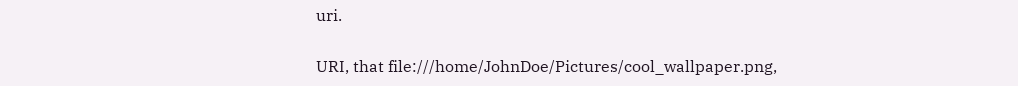uri.

URI, that file:///home/JohnDoe/Pictures/cool_wallpaper.png,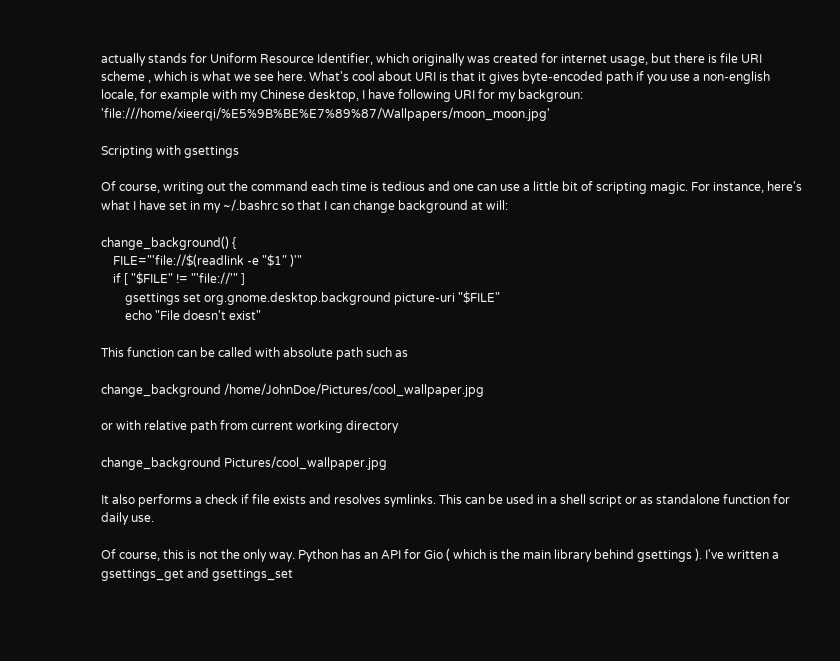actually stands for Uniform Resource Identifier, which originally was created for internet usage, but there is file URI scheme , which is what we see here. What's cool about URI is that it gives byte-encoded path if you use a non-english locale, for example with my Chinese desktop, I have following URI for my backgroun: 'file:///home/xieerqi/%E5%9B%BE%E7%89%87/Wallpapers/moon_moon.jpg'

Scripting with gsettings

Of course, writing out the command each time is tedious and one can use a little bit of scripting magic. For instance, here's what I have set in my ~/.bashrc so that I can change background at will:

change_background() {
    FILE="'file://$(readlink -e "$1" )'"
    if [ "$FILE" != "'file://'" ]
        gsettings set org.gnome.desktop.background picture-uri "$FILE"
        echo "File doesn't exist"

This function can be called with absolute path such as

change_background /home/JohnDoe/Pictures/cool_wallpaper.jpg

or with relative path from current working directory

change_background Pictures/cool_wallpaper.jpg

It also performs a check if file exists and resolves symlinks. This can be used in a shell script or as standalone function for daily use.

Of course, this is not the only way. Python has an API for Gio ( which is the main library behind gsettings ). I've written a gsettings_get and gsettings_set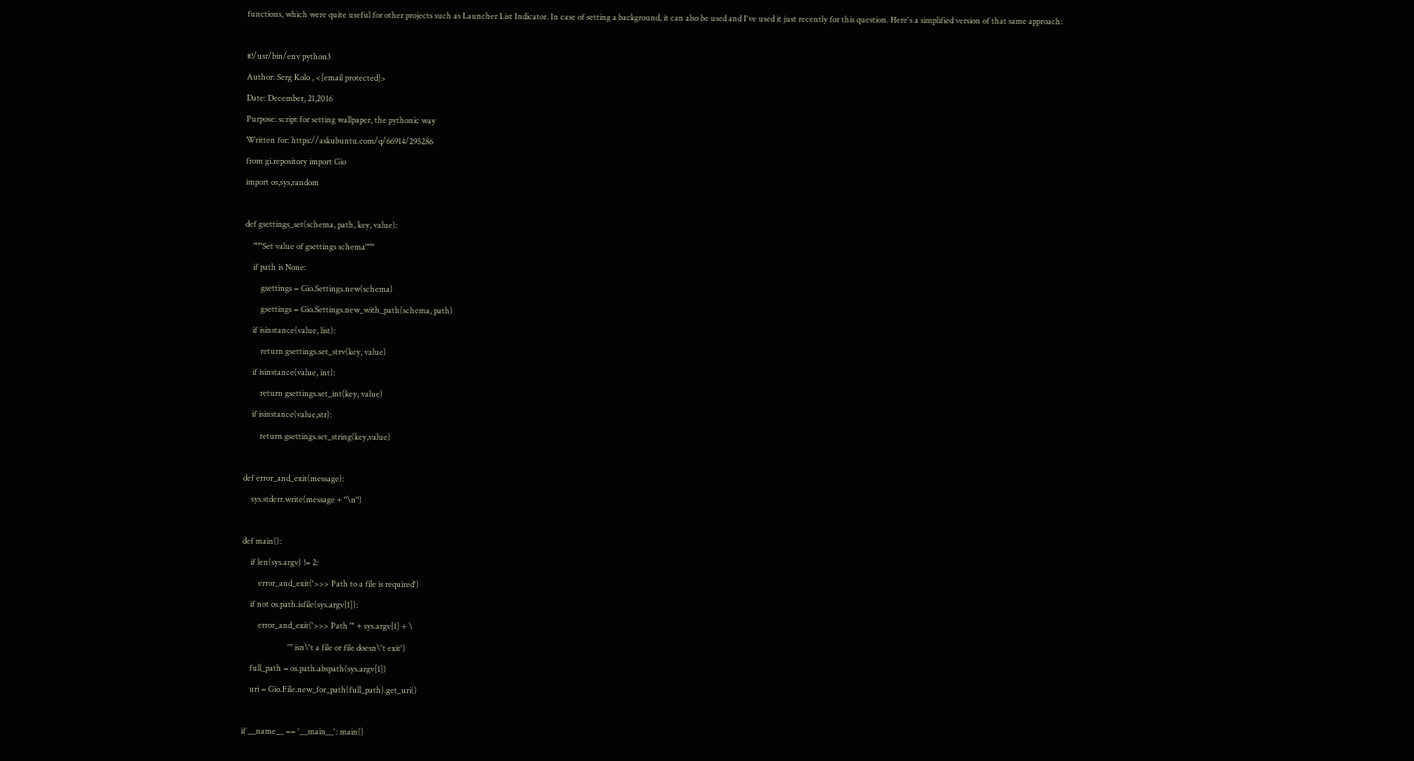functions, which were quite useful for other projects such as Launcher List Indicator. In case of setting a background, it can also be used and I've used it just recently for this question. Here's a simplified version of that same approach:

#!/usr/bin/env python3
Author: Serg Kolo , <[email protected]>
Date: December, 21,2016
Purpose: script for setting wallpaper, the pythonic way
Written for: https://askubuntu.com/q/66914/295286
from gi.repository import Gio
import os,sys,random

def gsettings_set(schema, path, key, value):
    """Set value of gsettings schema"""
    if path is None:
        gsettings = Gio.Settings.new(schema)
        gsettings = Gio.Settings.new_with_path(schema, path)
    if isinstance(value, list):
        return gsettings.set_strv(key, value)
    if isinstance(value, int):
        return gsettings.set_int(key, value)
    if isinstance(value,str):
        return gsettings.set_string(key,value)

def error_and_exit(message):
    sys.stderr.write(message + "\n")

def main():
    if len(sys.argv) != 2:
        error_and_exit('>>> Path to a file is required')
    if not os.path.isfile(sys.argv[1]):
        error_and_exit('>>> Path "' + sys.argv[1] + \
                       '" isn\'t a file or file doesn\'t exit')
    full_path = os.path.abspath(sys.argv[1])
    uri = Gio.File.new_for_path(full_path).get_uri()

if __name__ == '__main__': main()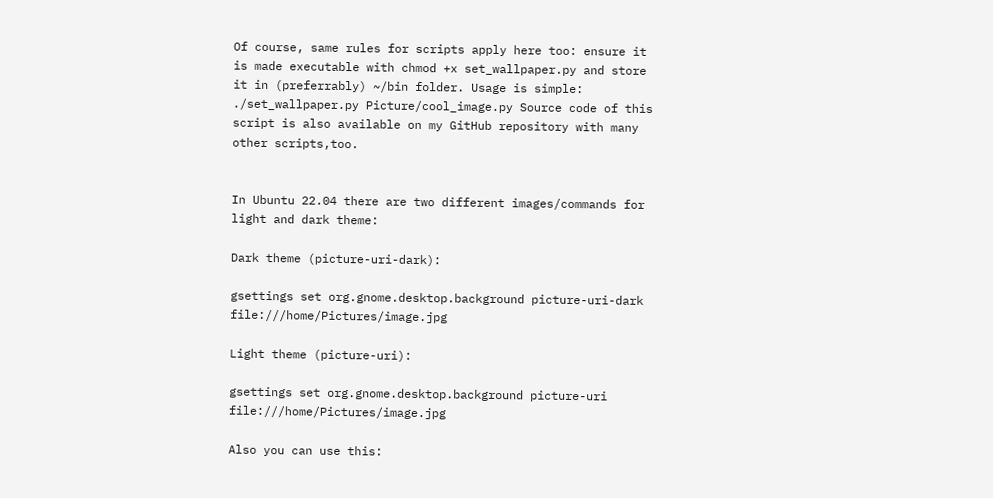Of course, same rules for scripts apply here too: ensure it is made executable with chmod +x set_wallpaper.py and store it in (preferrably) ~/bin folder. Usage is simple: ./set_wallpaper.py Picture/cool_image.py Source code of this script is also available on my GitHub repository with many other scripts,too.


In Ubuntu 22.04 there are two different images/commands for light and dark theme:

Dark theme (picture-uri-dark):

gsettings set org.gnome.desktop.background picture-uri-dark file:///home/Pictures/image.jpg

Light theme (picture-uri):

gsettings set org.gnome.desktop.background picture-uri file:///home/Pictures/image.jpg

Also you can use this: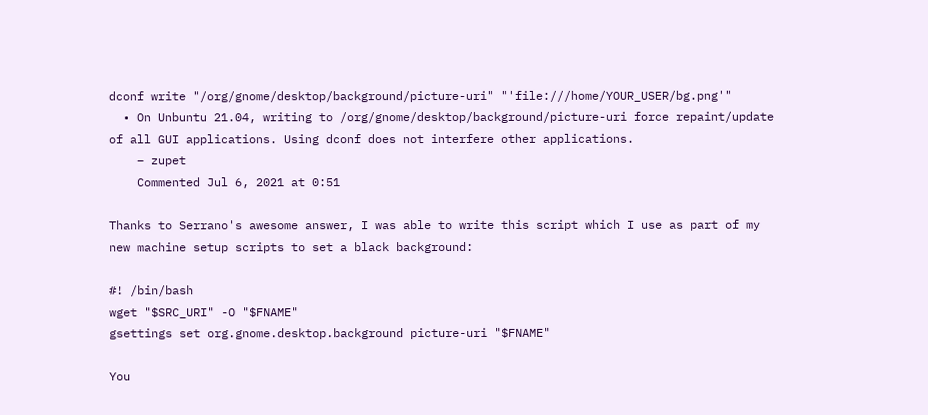dconf write "/org/gnome/desktop/background/picture-uri" "'file:///home/YOUR_USER/bg.png'"
  • On Unbuntu 21.04, writing to /org/gnome/desktop/background/picture-uri force repaint/update of all GUI applications. Using dconf does not interfere other applications.
    – zupet
    Commented Jul 6, 2021 at 0:51

Thanks to Serrano's awesome answer, I was able to write this script which I use as part of my new machine setup scripts to set a black background:

#! /bin/bash
wget "$SRC_URI" -O "$FNAME"
gsettings set org.gnome.desktop.background picture-uri "$FNAME"

You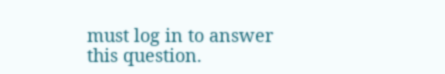must log in to answer this question.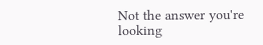Not the answer you're looking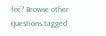for? Browse other questions tagged .